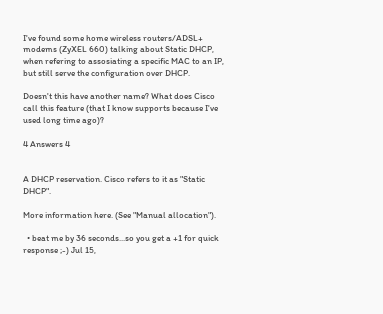I've found some home wireless routers/ADSL+ modems (ZyXEL 660) talking about Static DHCP, when refering to assosiating a specific MAC to an IP, but still serve the configuration over DHCP.

Doesn't this have another name? What does Cisco call this feature (that I know supports because I've used long time ago)?

4 Answers 4


A DHCP reservation. Cisco refers to it as "Static DHCP".

More information here. (See "Manual allocation").

  • beat me by 36 seconds...so you get a +1 for quick response ;-) Jul 15,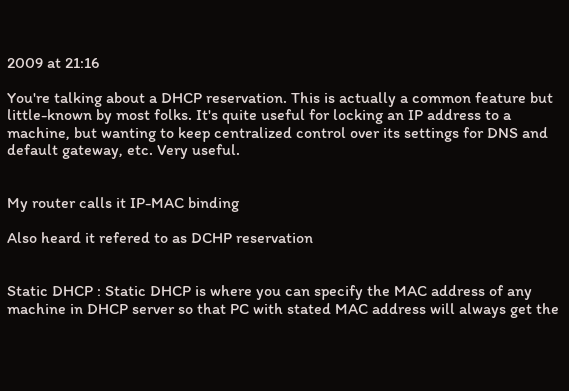2009 at 21:16

You're talking about a DHCP reservation. This is actually a common feature but little-known by most folks. It's quite useful for locking an IP address to a machine, but wanting to keep centralized control over its settings for DNS and default gateway, etc. Very useful.


My router calls it IP-MAC binding

Also heard it refered to as DCHP reservation


Static DHCP : Static DHCP is where you can specify the MAC address of any machine in DHCP server so that PC with stated MAC address will always get the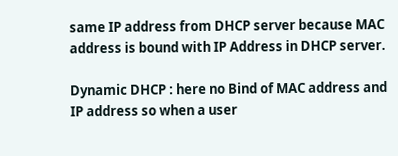same IP address from DHCP server because MAC address is bound with IP Address in DHCP server.

Dynamic DHCP : here no Bind of MAC address and IP address so when a user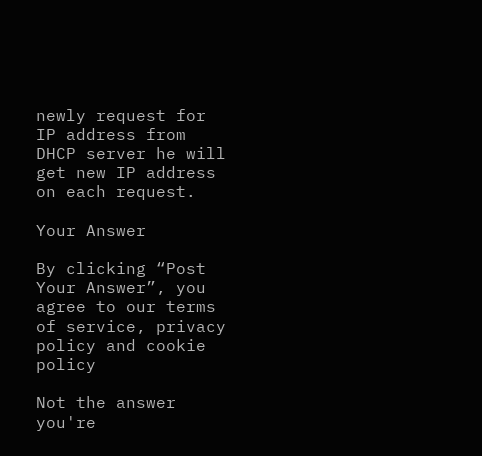newly request for IP address from DHCP server he will get new IP address on each request.

Your Answer

By clicking “Post Your Answer”, you agree to our terms of service, privacy policy and cookie policy

Not the answer you're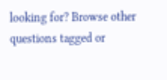looking for? Browse other questions tagged or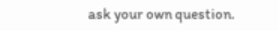ask your own question.